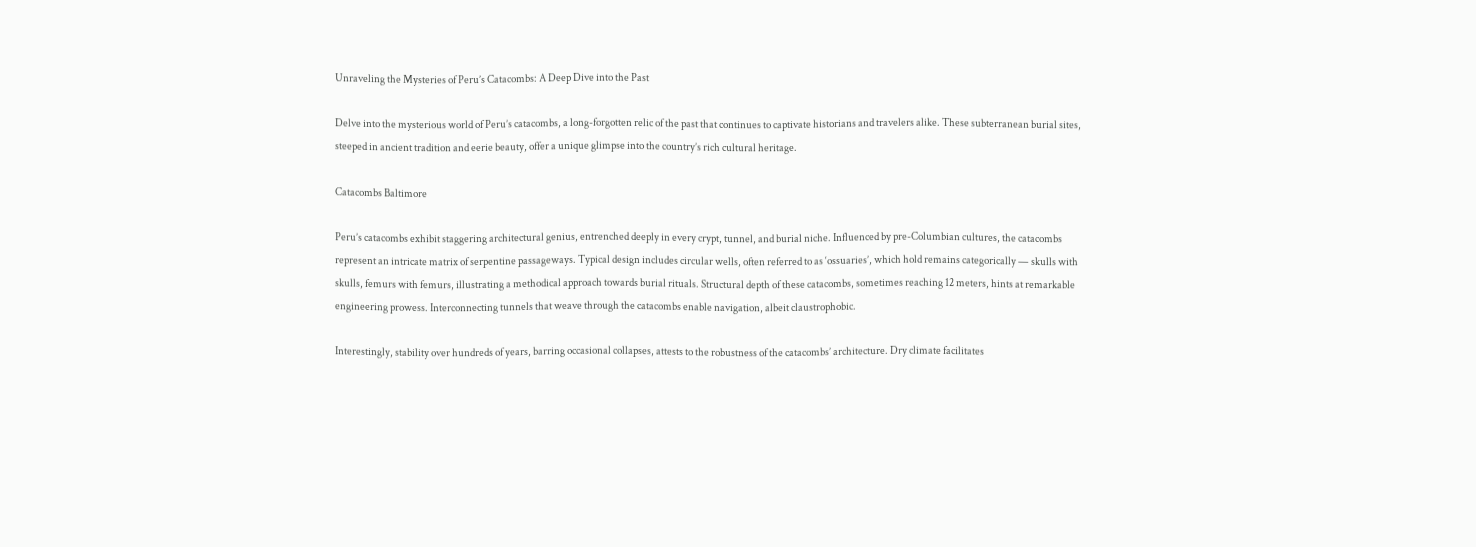Unraveling the Mysteries of Peru’s Catacombs: A Deep Dive into the Past

Delve into the mysterious world of Peru’s catacombs, a long-forgotten relic of the past that continues to captivate historians and travelers alike. These subterranean burial sites, steeped in ancient tradition and eerie beauty, offer a unique glimpse into the country’s rich cultural heritage.

Catacombs Baltimore

Peru’s catacombs exhibit staggering architectural genius, entrenched deeply in every crypt, tunnel, and burial niche. Influenced by pre-Columbian cultures, the catacombs represent an intricate matrix of serpentine passageways. Typical design includes circular wells, often referred to as ‘ossuaries’, which hold remains categorically — skulls with skulls, femurs with femurs, illustrating a methodical approach towards burial rituals. Structural depth of these catacombs, sometimes reaching 12 meters, hints at remarkable engineering prowess. Interconnecting tunnels that weave through the catacombs enable navigation, albeit claustrophobic.

Interestingly, stability over hundreds of years, barring occasional collapses, attests to the robustness of the catacombs’ architecture. Dry climate facilitates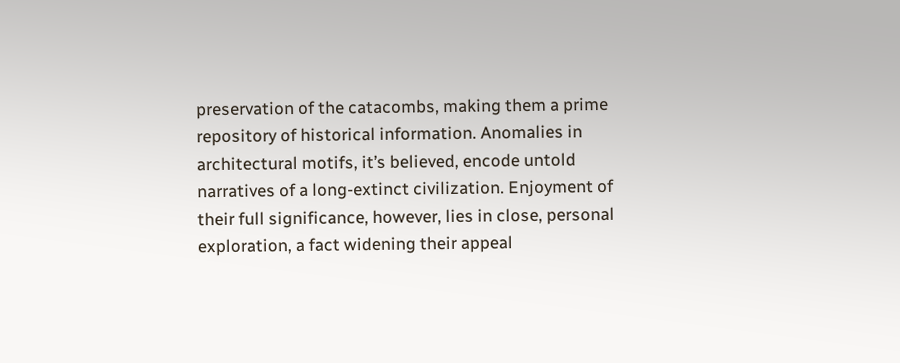preservation of the catacombs, making them a prime repository of historical information. Anomalies in architectural motifs, it’s believed, encode untold narratives of a long-extinct civilization. Enjoyment of their full significance, however, lies in close, personal exploration, a fact widening their appeal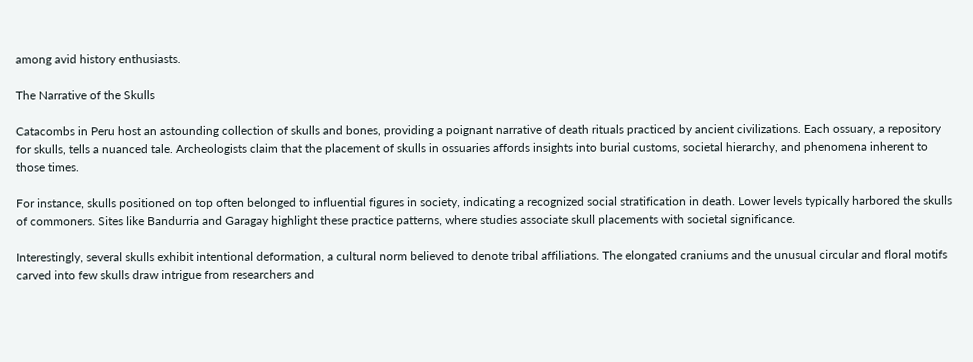among avid history enthusiasts.

The Narrative of the Skulls

Catacombs in Peru host an astounding collection of skulls and bones, providing a poignant narrative of death rituals practiced by ancient civilizations. Each ossuary, a repository for skulls, tells a nuanced tale. Archeologists claim that the placement of skulls in ossuaries affords insights into burial customs, societal hierarchy, and phenomena inherent to those times.

For instance, skulls positioned on top often belonged to influential figures in society, indicating a recognized social stratification in death. Lower levels typically harbored the skulls of commoners. Sites like Bandurria and Garagay highlight these practice patterns, where studies associate skull placements with societal significance.

Interestingly, several skulls exhibit intentional deformation, a cultural norm believed to denote tribal affiliations. The elongated craniums and the unusual circular and floral motifs carved into few skulls draw intrigue from researchers and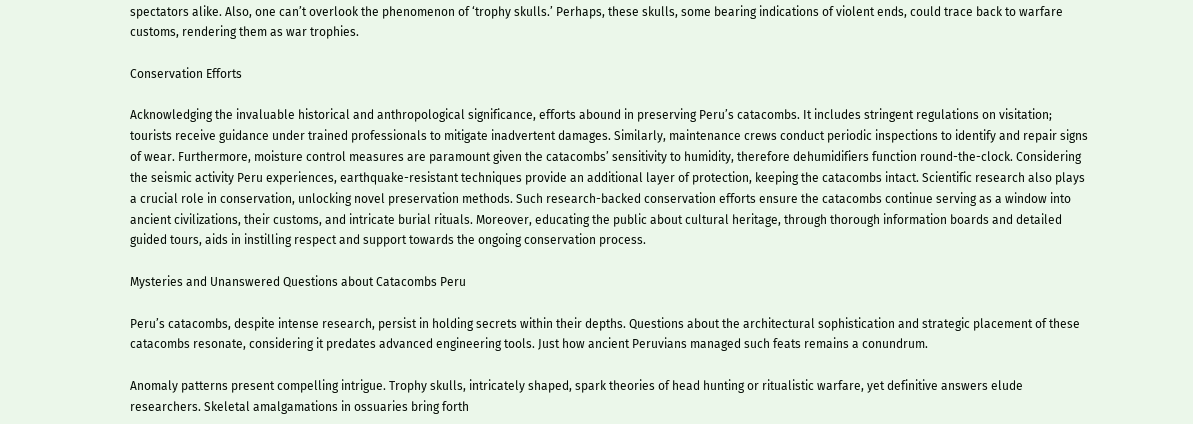spectators alike. Also, one can’t overlook the phenomenon of ‘trophy skulls.’ Perhaps, these skulls, some bearing indications of violent ends, could trace back to warfare customs, rendering them as war trophies.

Conservation Efforts

Acknowledging the invaluable historical and anthropological significance, efforts abound in preserving Peru’s catacombs. It includes stringent regulations on visitation; tourists receive guidance under trained professionals to mitigate inadvertent damages. Similarly, maintenance crews conduct periodic inspections to identify and repair signs of wear. Furthermore, moisture control measures are paramount given the catacombs’ sensitivity to humidity, therefore dehumidifiers function round-the-clock. Considering the seismic activity Peru experiences, earthquake-resistant techniques provide an additional layer of protection, keeping the catacombs intact. Scientific research also plays a crucial role in conservation, unlocking novel preservation methods. Such research-backed conservation efforts ensure the catacombs continue serving as a window into ancient civilizations, their customs, and intricate burial rituals. Moreover, educating the public about cultural heritage, through thorough information boards and detailed guided tours, aids in instilling respect and support towards the ongoing conservation process.

Mysteries and Unanswered Questions about Catacombs Peru

Peru’s catacombs, despite intense research, persist in holding secrets within their depths. Questions about the architectural sophistication and strategic placement of these catacombs resonate, considering it predates advanced engineering tools. Just how ancient Peruvians managed such feats remains a conundrum.

Anomaly patterns present compelling intrigue. Trophy skulls, intricately shaped, spark theories of head hunting or ritualistic warfare, yet definitive answers elude researchers. Skeletal amalgamations in ossuaries bring forth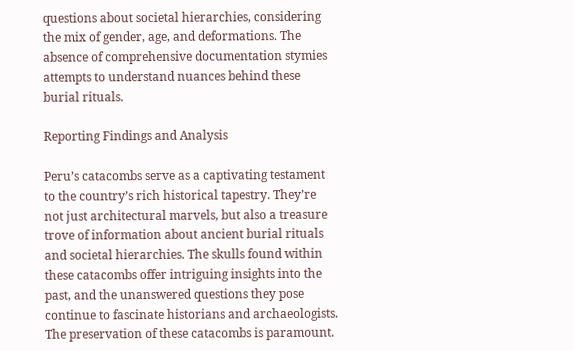questions about societal hierarchies, considering the mix of gender, age, and deformations. The absence of comprehensive documentation stymies attempts to understand nuances behind these burial rituals.

Reporting Findings and Analysis

Peru’s catacombs serve as a captivating testament to the country’s rich historical tapestry. They’re not just architectural marvels, but also a treasure trove of information about ancient burial rituals and societal hierarchies. The skulls found within these catacombs offer intriguing insights into the past, and the unanswered questions they pose continue to fascinate historians and archaeologists. The preservation of these catacombs is paramount.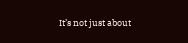It’s not just about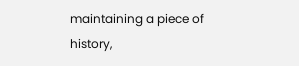maintaining a piece of history,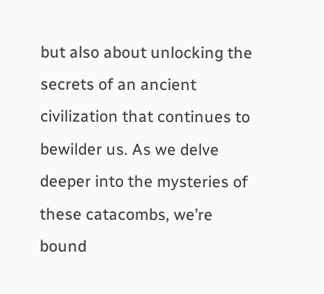but also about unlocking the secrets of an ancient civilization that continues to bewilder us. As we delve deeper into the mysteries of these catacombs, we’re bound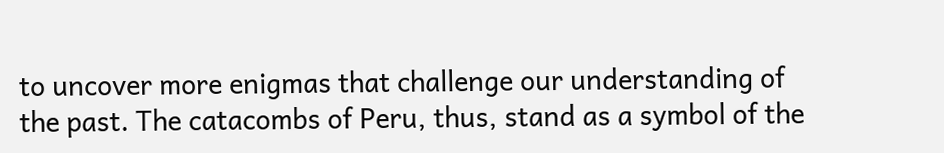to uncover more enigmas that challenge our understanding of the past. The catacombs of Peru, thus, stand as a symbol of the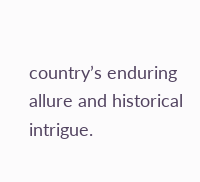country’s enduring allure and historical intrigue.